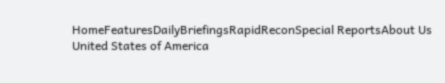HomeFeaturesDailyBriefingsRapidReconSpecial ReportsAbout Us
United States of America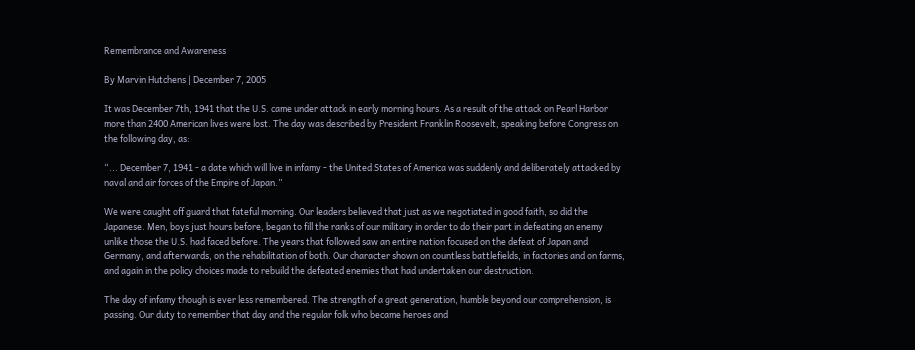Remembrance and Awareness

By Marvin Hutchens | December 7, 2005

It was December 7th, 1941 that the U.S. came under attack in early morning hours. As a result of the attack on Pearl Harbor more than 2400 American lives were lost. The day was described by President Franklin Roosevelt, speaking before Congress on the following day, as:

“... December 7, 1941 - a date which will live in infamy - the United States of America was suddenly and deliberately attacked by naval and air forces of the Empire of Japan.”

We were caught off guard that fateful morning. Our leaders believed that just as we negotiated in good faith, so did the Japanese. Men, boys just hours before, began to fill the ranks of our military in order to do their part in defeating an enemy unlike those the U.S. had faced before. The years that followed saw an entire nation focused on the defeat of Japan and Germany, and afterwards, on the rehabilitation of both. Our character shown on countless battlefields, in factories and on farms, and again in the policy choices made to rebuild the defeated enemies that had undertaken our destruction.

The day of infamy though is ever less remembered. The strength of a great generation, humble beyond our comprehension, is passing. Our duty to remember that day and the regular folk who became heroes and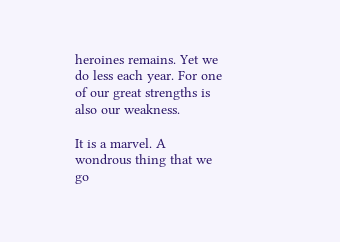heroines remains. Yet we do less each year. For one of our great strengths is also our weakness.

It is a marvel. A wondrous thing that we go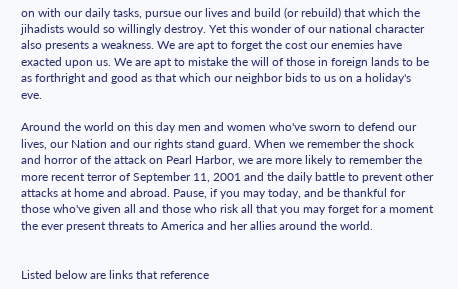on with our daily tasks, pursue our lives and build (or rebuild) that which the jihadists would so willingly destroy. Yet this wonder of our national character also presents a weakness. We are apt to forget the cost our enemies have exacted upon us. We are apt to mistake the will of those in foreign lands to be as forthright and good as that which our neighbor bids to us on a holiday's eve.

Around the world on this day men and women who've sworn to defend our lives, our Nation and our rights stand guard. When we remember the shock and horror of the attack on Pearl Harbor, we are more likely to remember the more recent terror of September 11, 2001 and the daily battle to prevent other attacks at home and abroad. Pause, if you may today, and be thankful for those who've given all and those who risk all that you may forget for a moment the ever present threats to America and her allies around the world.


Listed below are links that reference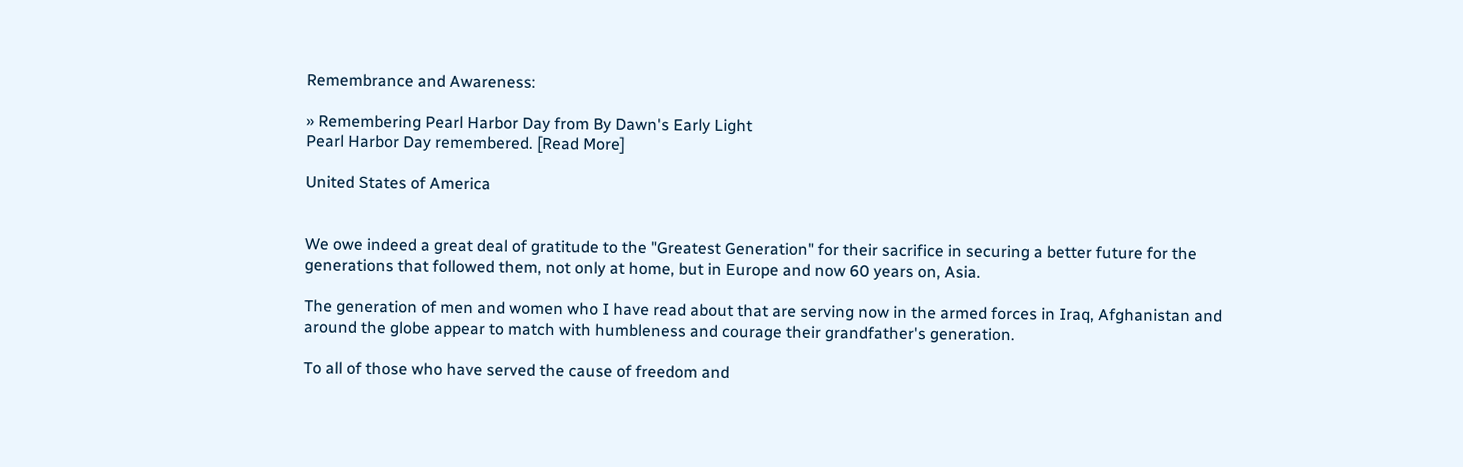Remembrance and Awareness:

» Remembering Pearl Harbor Day from By Dawn's Early Light
Pearl Harbor Day remembered. [Read More]

United States of America


We owe indeed a great deal of gratitude to the "Greatest Generation" for their sacrifice in securing a better future for the generations that followed them, not only at home, but in Europe and now 60 years on, Asia.

The generation of men and women who I have read about that are serving now in the armed forces in Iraq, Afghanistan and around the globe appear to match with humbleness and courage their grandfather's generation.

To all of those who have served the cause of freedom and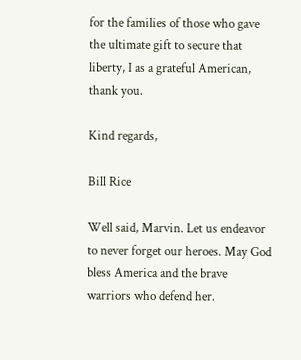for the families of those who gave the ultimate gift to secure that liberty, I as a grateful American, thank you.

Kind regards,

Bill Rice

Well said, Marvin. Let us endeavor to never forget our heroes. May God bless America and the brave warriors who defend her.